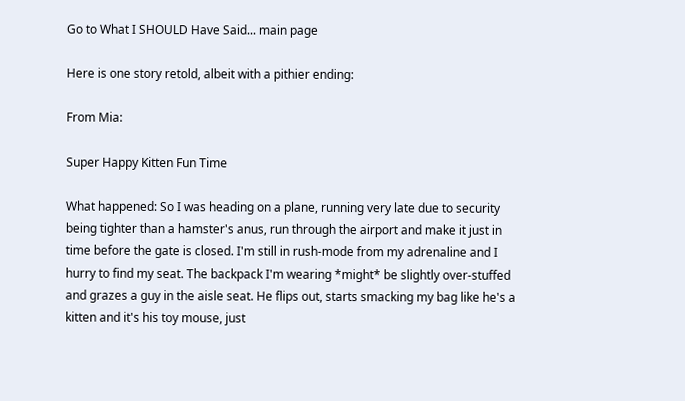Go to What I SHOULD Have Said... main page

Here is one story retold, albeit with a pithier ending:

From Mia:

Super Happy Kitten Fun Time

What happened: So I was heading on a plane, running very late due to security being tighter than a hamster's anus, run through the airport and make it just in time before the gate is closed. I'm still in rush-mode from my adrenaline and I hurry to find my seat. The backpack I'm wearing *might* be slightly over-stuffed and grazes a guy in the aisle seat. He flips out, starts smacking my bag like he's a kitten and it's his toy mouse, just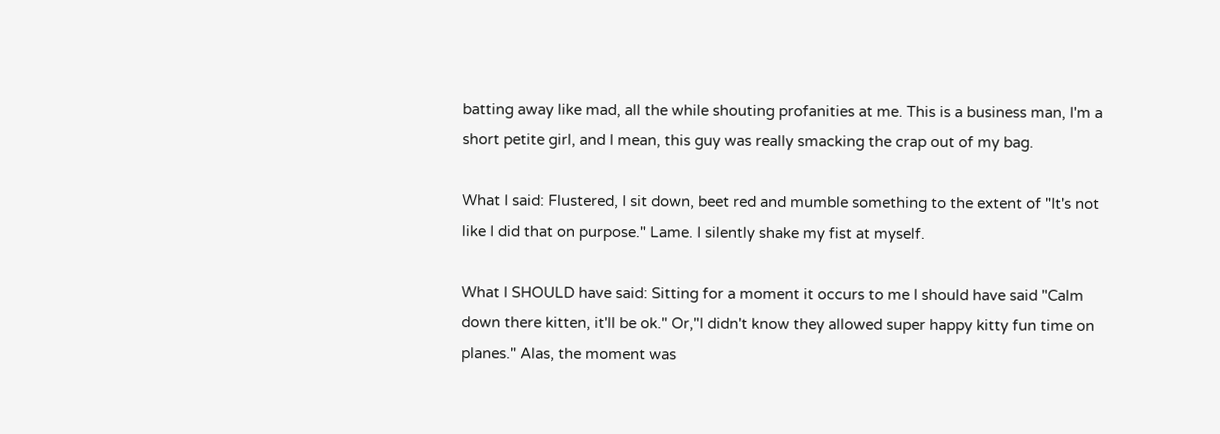batting away like mad, all the while shouting profanities at me. This is a business man, I'm a short petite girl, and I mean, this guy was really smacking the crap out of my bag.

What I said: Flustered, I sit down, beet red and mumble something to the extent of "It's not like I did that on purpose." Lame. I silently shake my fist at myself.

What I SHOULD have said: Sitting for a moment it occurs to me I should have said "Calm down there kitten, it'll be ok." Or,"I didn't know they allowed super happy kitty fun time on planes." Alas, the moment was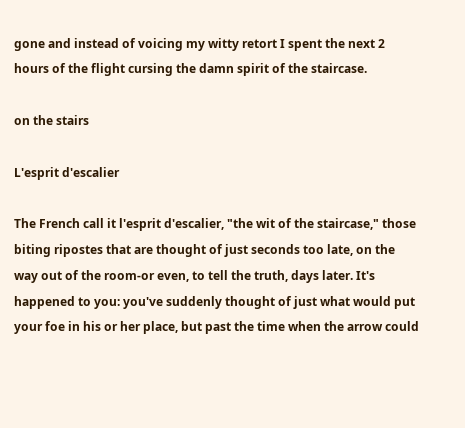gone and instead of voicing my witty retort I spent the next 2 hours of the flight cursing the damn spirit of the staircase.

on the stairs

L'esprit d'escalier

The French call it l'esprit d'escalier, "the wit of the staircase," those biting ripostes that are thought of just seconds too late, on the way out of the room-or even, to tell the truth, days later. It's happened to you: you've suddenly thought of just what would put your foe in his or her place, but past the time when the arrow could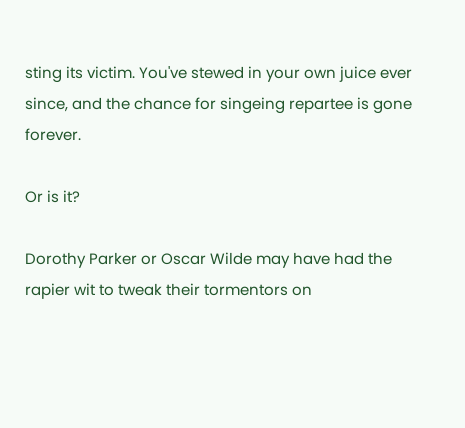sting its victim. You've stewed in your own juice ever since, and the chance for singeing repartee is gone forever.

Or is it?

Dorothy Parker or Oscar Wilde may have had the rapier wit to tweak their tormentors on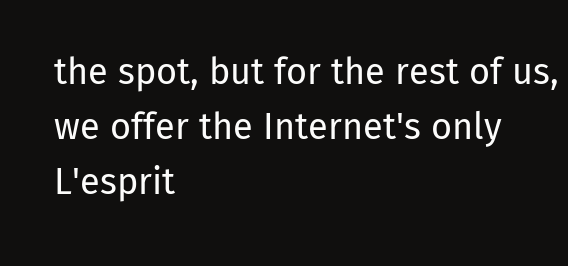the spot, but for the rest of us, we offer the Internet's only L'esprit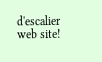d'escalier web site!